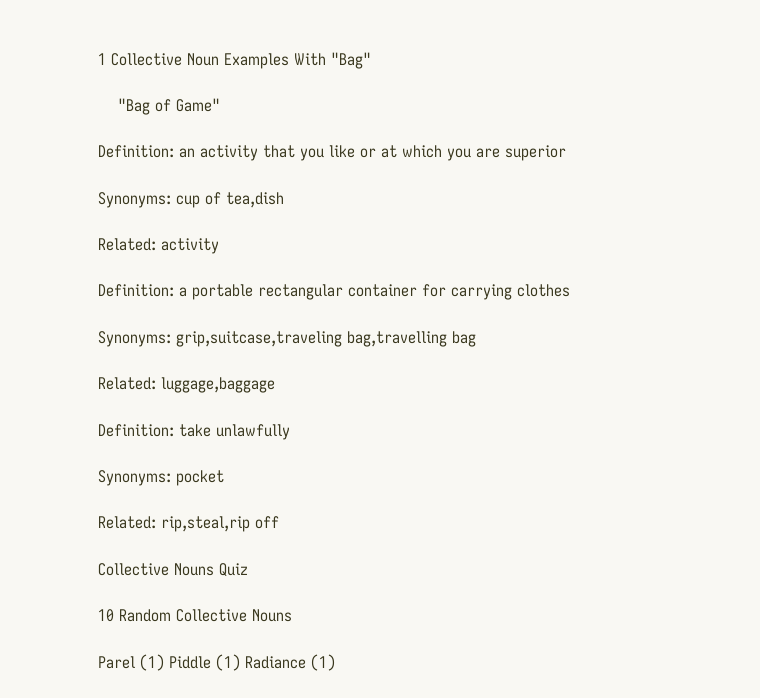1 Collective Noun Examples With "Bag"

    "Bag of Game"

Definition: an activity that you like or at which you are superior

Synonyms: cup of tea,dish

Related: activity

Definition: a portable rectangular container for carrying clothes

Synonyms: grip,suitcase,traveling bag,travelling bag

Related: luggage,baggage

Definition: take unlawfully

Synonyms: pocket

Related: rip,steal,rip off

Collective Nouns Quiz

10 Random Collective Nouns

Parel (1) Piddle (1) Radiance (1)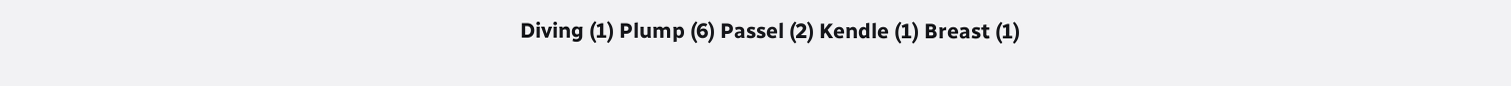Diving (1) Plump (6) Passel (2) Kendle (1) Breast (1)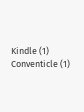Kindle (1) Conventicle (1)